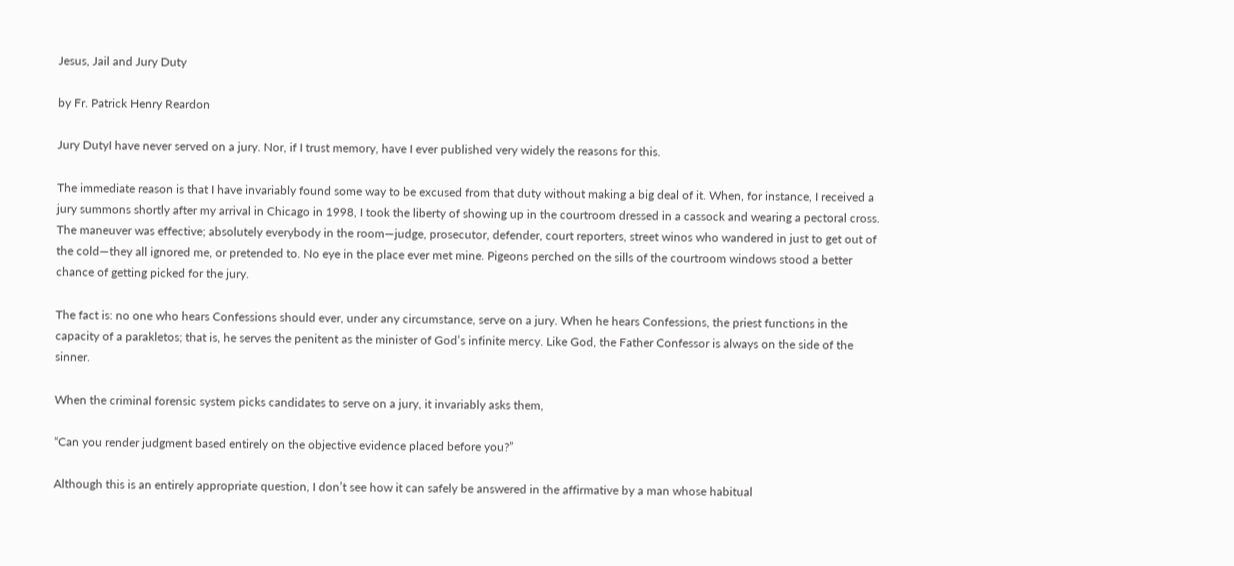Jesus, Jail and Jury Duty

by Fr. Patrick Henry Reardon

Jury DutyI have never served on a jury. Nor, if I trust memory, have I ever published very widely the reasons for this.

The immediate reason is that I have invariably found some way to be excused from that duty without making a big deal of it. When, for instance, I received a jury summons shortly after my arrival in Chicago in 1998, I took the liberty of showing up in the courtroom dressed in a cassock and wearing a pectoral cross. The maneuver was effective; absolutely everybody in the room—judge, prosecutor, defender, court reporters, street winos who wandered in just to get out of the cold—they all ignored me, or pretended to. No eye in the place ever met mine. Pigeons perched on the sills of the courtroom windows stood a better chance of getting picked for the jury.

The fact is: no one who hears Confessions should ever, under any circumstance, serve on a jury. When he hears Confessions, the priest functions in the capacity of a parakletos; that is, he serves the penitent as the minister of God’s infinite mercy. Like God, the Father Confessor is always on the side of the sinner.

When the criminal forensic system picks candidates to serve on a jury, it invariably asks them,

“Can you render judgment based entirely on the objective evidence placed before you?”

Although this is an entirely appropriate question, I don’t see how it can safely be answered in the affirmative by a man whose habitual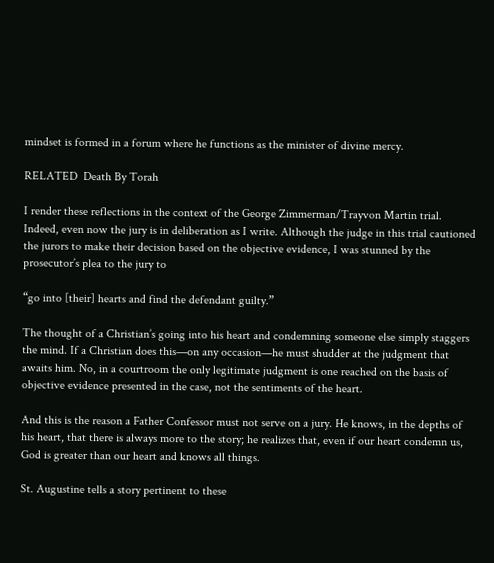mindset is formed in a forum where he functions as the minister of divine mercy.

RELATED  Death By Torah

I render these reflections in the context of the George Zimmerman/Trayvon Martin trial. Indeed, even now the jury is in deliberation as I write. Although the judge in this trial cautioned the jurors to make their decision based on the objective evidence, I was stunned by the prosecutor’s plea to the jury to

“go into [their] hearts and find the defendant guilty.”

The thought of a Christian’s going into his heart and condemning someone else simply staggers the mind. If a Christian does this—on any occasion—he must shudder at the judgment that awaits him. No, in a courtroom the only legitimate judgment is one reached on the basis of objective evidence presented in the case, not the sentiments of the heart.

And this is the reason a Father Confessor must not serve on a jury. He knows, in the depths of his heart, that there is always more to the story; he realizes that, even if our heart condemn us, God is greater than our heart and knows all things.

St. Augustine tells a story pertinent to these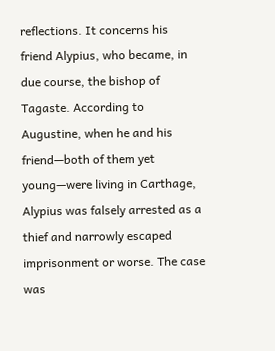reflections. It concerns his friend Alypius, who became, in due course, the bishop of Tagaste. According to Augustine, when he and his friend—both of them yet young—were living in Carthage, Alypius was falsely arrested as a thief and narrowly escaped imprisonment or worse. The case was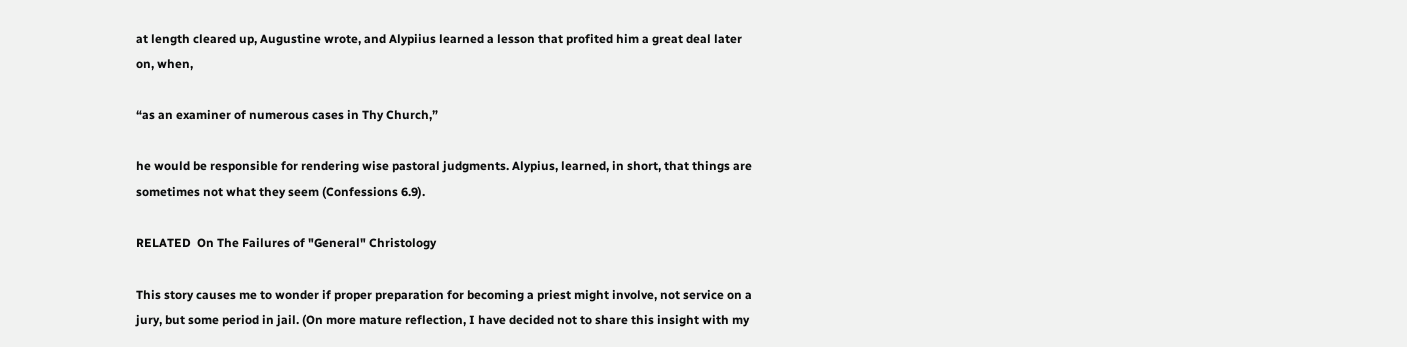at length cleared up, Augustine wrote, and Alypiius learned a lesson that profited him a great deal later on, when,

“as an examiner of numerous cases in Thy Church,”

he would be responsible for rendering wise pastoral judgments. Alypius, learned, in short, that things are sometimes not what they seem (Confessions 6.9).

RELATED  On The Failures of "General" Christology

This story causes me to wonder if proper preparation for becoming a priest might involve, not service on a jury, but some period in jail. (On more mature reflection, I have decided not to share this insight with my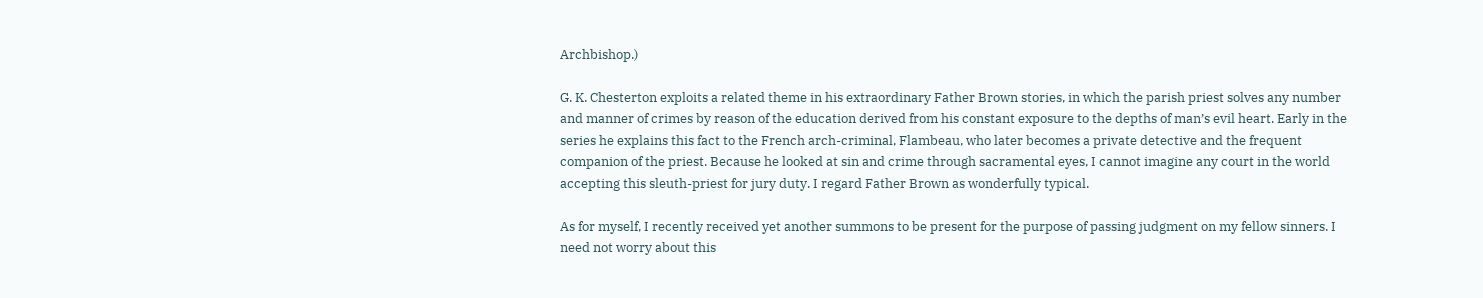Archbishop.)

G. K. Chesterton exploits a related theme in his extraordinary Father Brown stories, in which the parish priest solves any number and manner of crimes by reason of the education derived from his constant exposure to the depths of man’s evil heart. Early in the series he explains this fact to the French arch-criminal, Flambeau, who later becomes a private detective and the frequent companion of the priest. Because he looked at sin and crime through sacramental eyes, I cannot imagine any court in the world accepting this sleuth-priest for jury duty. I regard Father Brown as wonderfully typical.

As for myself, I recently received yet another summons to be present for the purpose of passing judgment on my fellow sinners. I need not worry about this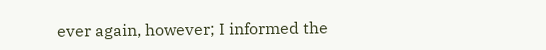ever again, however; I informed the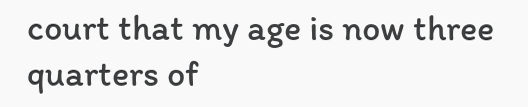court that my age is now three quarters of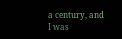a century, and I was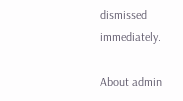dismissed immediately.

About admin